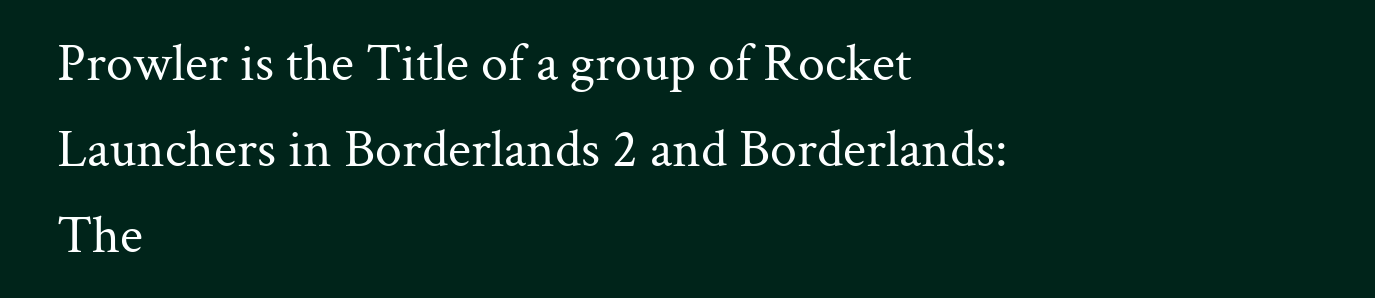Prowler is the Title of a group of Rocket Launchers in Borderlands 2 and Borderlands: The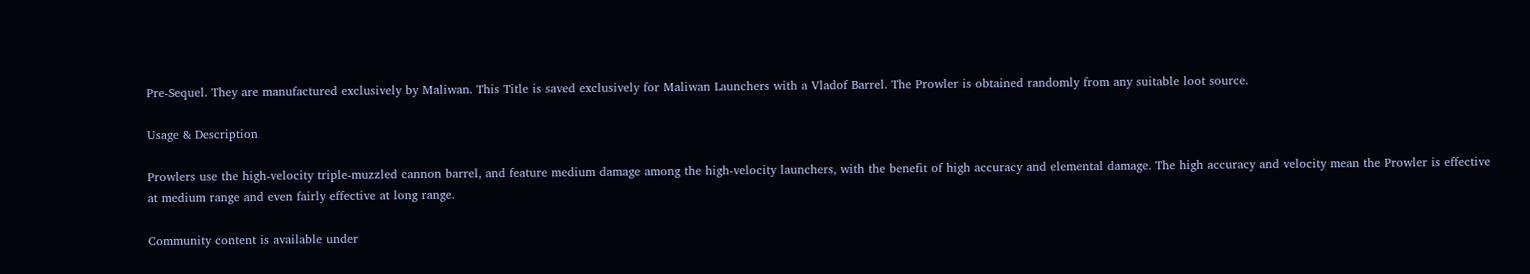Pre-Sequel. They are manufactured exclusively by Maliwan. This Title is saved exclusively for Maliwan Launchers with a Vladof Barrel. The Prowler is obtained randomly from any suitable loot source.

Usage & Description

Prowlers use the high-velocity triple-muzzled cannon barrel, and feature medium damage among the high-velocity launchers, with the benefit of high accuracy and elemental damage. The high accuracy and velocity mean the Prowler is effective at medium range and even fairly effective at long range.

Community content is available under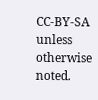CC-BY-SA unless otherwise noted.